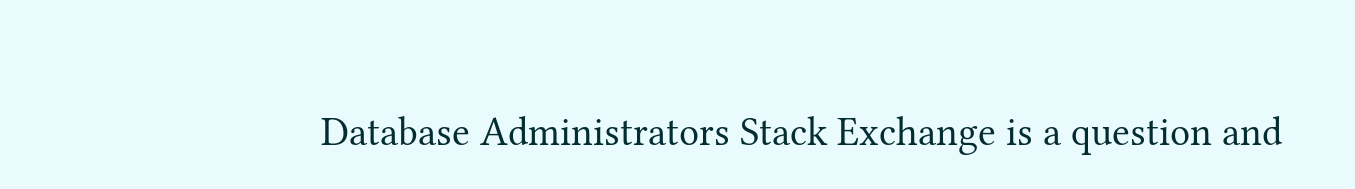Database Administrators Stack Exchange is a question and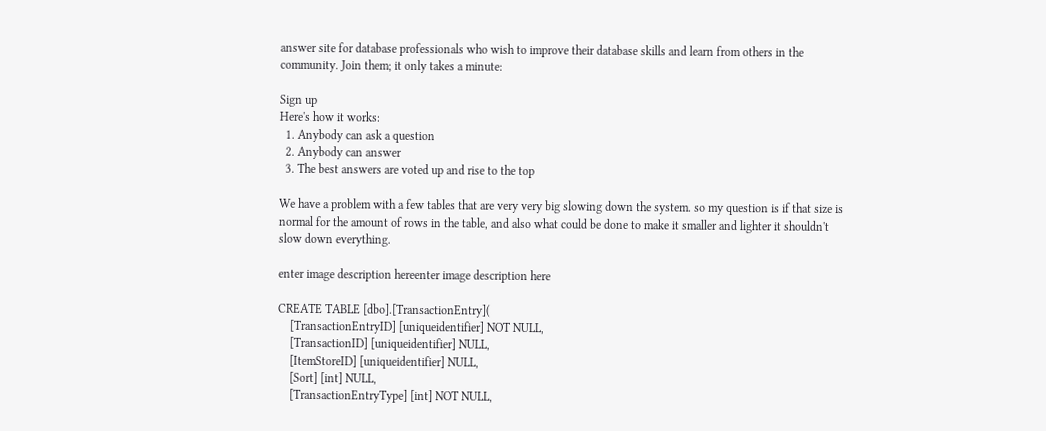answer site for database professionals who wish to improve their database skills and learn from others in the community. Join them; it only takes a minute:

Sign up
Here's how it works:
  1. Anybody can ask a question
  2. Anybody can answer
  3. The best answers are voted up and rise to the top

We have a problem with a few tables that are very very big slowing down the system. so my question is if that size is normal for the amount of rows in the table, and also what could be done to make it smaller and lighter it shouldn't slow down everything.

enter image description hereenter image description here

CREATE TABLE [dbo].[TransactionEntry](
    [TransactionEntryID] [uniqueidentifier] NOT NULL,
    [TransactionID] [uniqueidentifier] NULL,
    [ItemStoreID] [uniqueidentifier] NULL,
    [Sort] [int] NULL,
    [TransactionEntryType] [int] NOT NULL,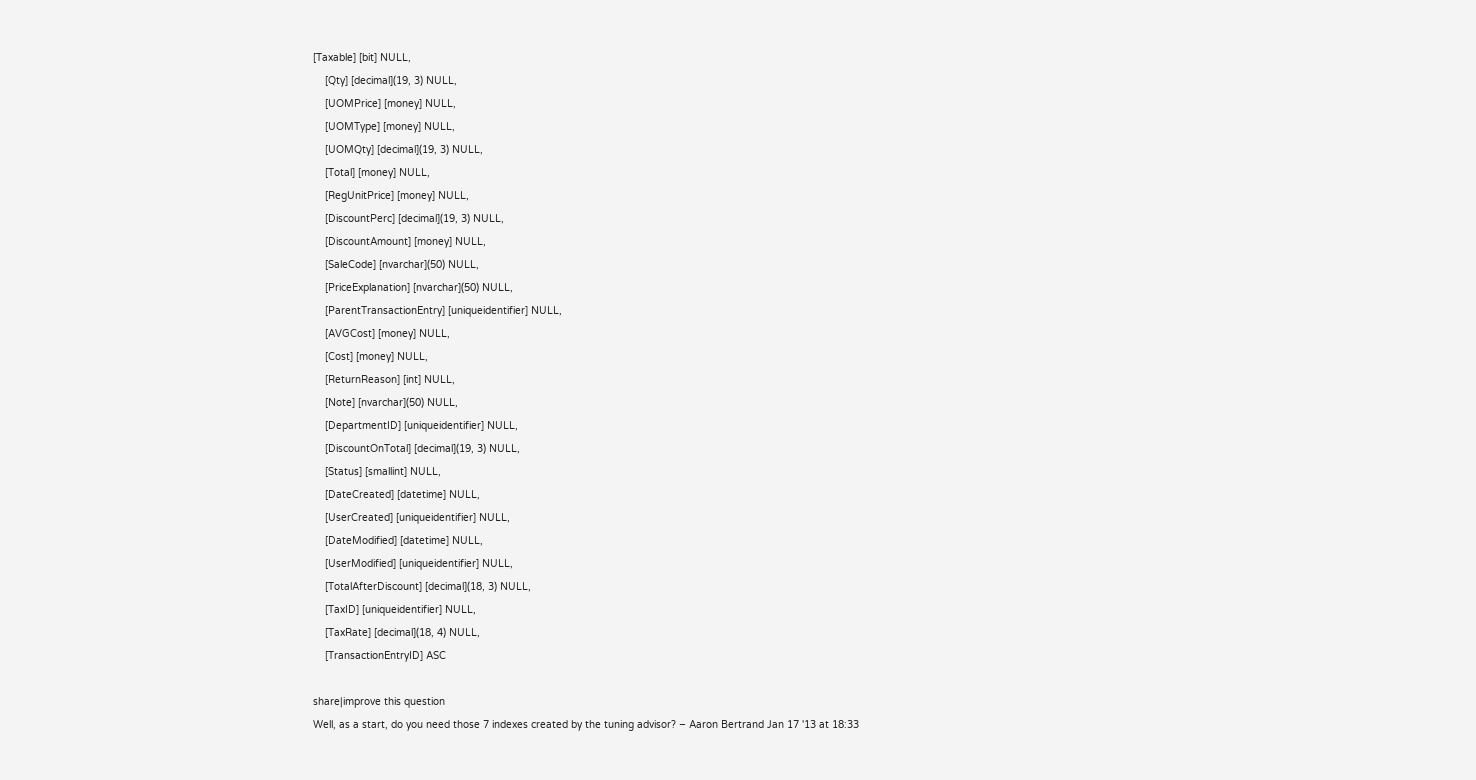[Taxable] [bit] NULL,
    [Qty] [decimal](19, 3) NULL,
    [UOMPrice] [money] NULL,
    [UOMType] [money] NULL,
    [UOMQty] [decimal](19, 3) NULL,
    [Total] [money] NULL,
    [RegUnitPrice] [money] NULL,
    [DiscountPerc] [decimal](19, 3) NULL,
    [DiscountAmount] [money] NULL,
    [SaleCode] [nvarchar](50) NULL,
    [PriceExplanation] [nvarchar](50) NULL,
    [ParentTransactionEntry] [uniqueidentifier] NULL,
    [AVGCost] [money] NULL,
    [Cost] [money] NULL,
    [ReturnReason] [int] NULL,
    [Note] [nvarchar](50) NULL,
    [DepartmentID] [uniqueidentifier] NULL,
    [DiscountOnTotal] [decimal](19, 3) NULL,
    [Status] [smallint] NULL,
    [DateCreated] [datetime] NULL,
    [UserCreated] [uniqueidentifier] NULL,
    [DateModified] [datetime] NULL,
    [UserModified] [uniqueidentifier] NULL,
    [TotalAfterDiscount] [decimal](18, 3) NULL,
    [TaxID] [uniqueidentifier] NULL,
    [TaxRate] [decimal](18, 4) NULL,
    [TransactionEntryID] ASC

share|improve this question
Well, as a start, do you need those 7 indexes created by the tuning advisor? – Aaron Bertrand Jan 17 '13 at 18:33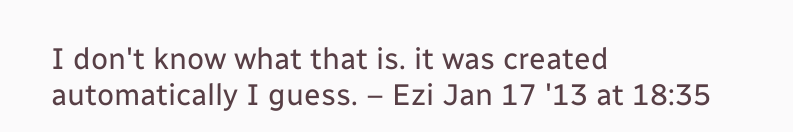I don't know what that is. it was created automatically I guess. – Ezi Jan 17 '13 at 18:35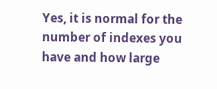Yes, it is normal for the number of indexes you have and how large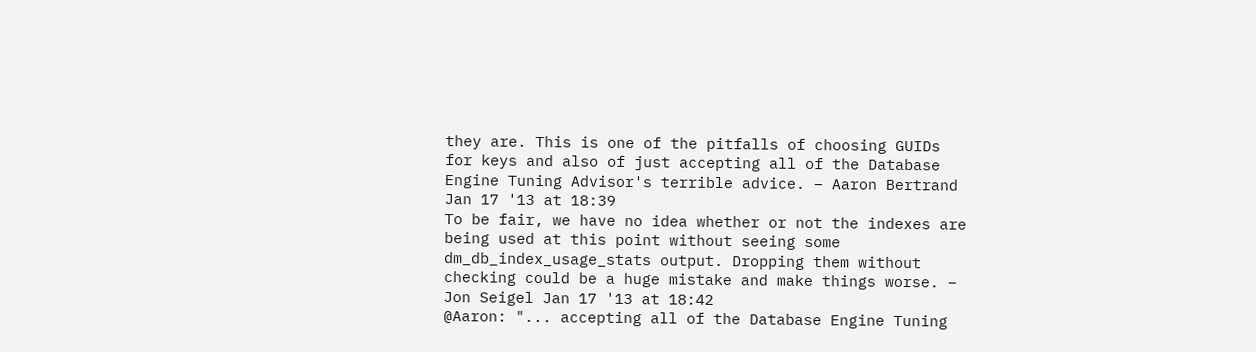they are. This is one of the pitfalls of choosing GUIDs for keys and also of just accepting all of the Database Engine Tuning Advisor's terrible advice. – Aaron Bertrand Jan 17 '13 at 18:39
To be fair, we have no idea whether or not the indexes are being used at this point without seeing some dm_db_index_usage_stats output. Dropping them without checking could be a huge mistake and make things worse. – Jon Seigel Jan 17 '13 at 18:42
@Aaron: "... accepting all of the Database Engine Tuning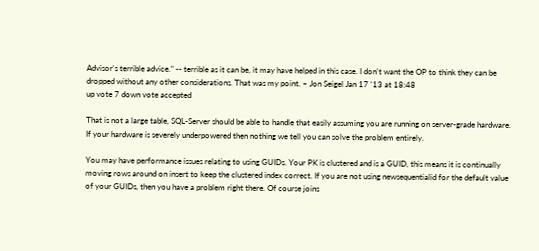Advisor's terrible advice." -- terrible as it can be, it may have helped in this case. I don't want the OP to think they can be dropped without any other considerations. That was my point. – Jon Seigel Jan 17 '13 at 18:48
up vote 7 down vote accepted

That is not a large table, SQL-Server should be able to handle that easily assuming you are running on server-grade hardware. If your hardware is severely underpowered then nothing we tell you can solve the problem entirely.

You may have performance issues relating to using GUIDs. Your PK is clustered and is a GUID, this means it is continually moving rows around on insert to keep the clustered index correct. If you are not using newsequentialid for the default value of your GUIDs, then you have a problem right there. Of course joins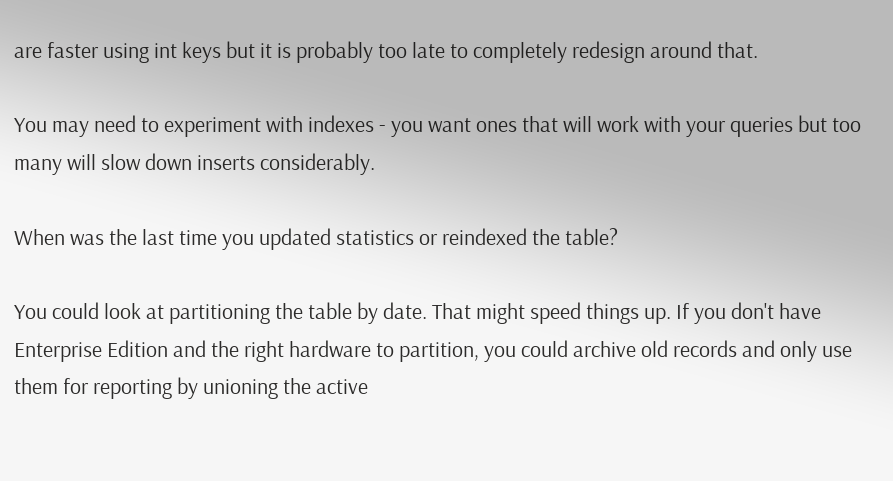are faster using int keys but it is probably too late to completely redesign around that.

You may need to experiment with indexes - you want ones that will work with your queries but too many will slow down inserts considerably.

When was the last time you updated statistics or reindexed the table?

You could look at partitioning the table by date. That might speed things up. If you don't have Enterprise Edition and the right hardware to partition, you could archive old records and only use them for reporting by unioning the active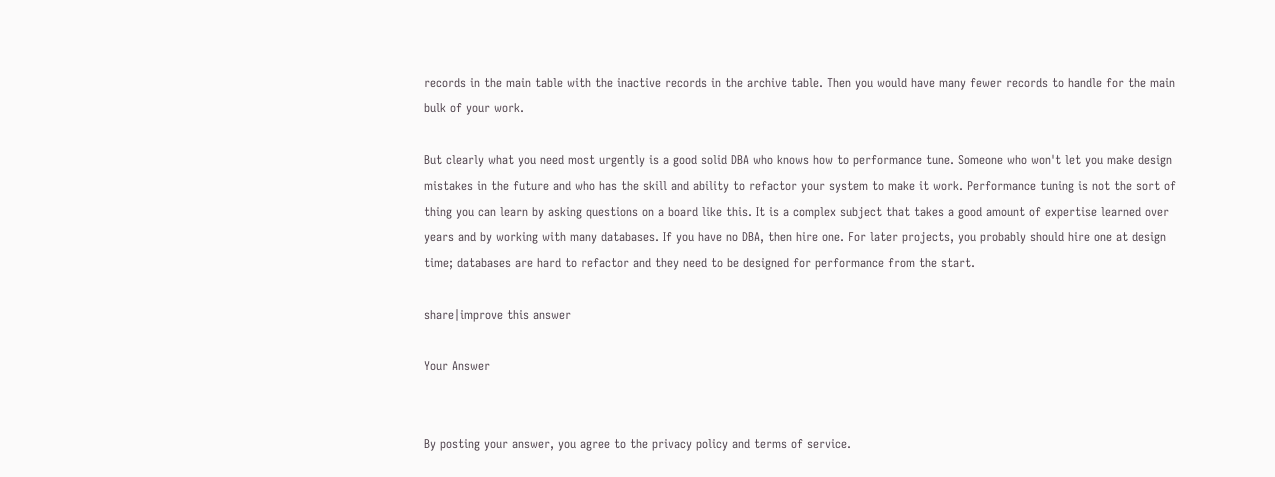records in the main table with the inactive records in the archive table. Then you would have many fewer records to handle for the main bulk of your work.

But clearly what you need most urgently is a good solid DBA who knows how to performance tune. Someone who won't let you make design mistakes in the future and who has the skill and ability to refactor your system to make it work. Performance tuning is not the sort of thing you can learn by asking questions on a board like this. It is a complex subject that takes a good amount of expertise learned over years and by working with many databases. If you have no DBA, then hire one. For later projects, you probably should hire one at design time; databases are hard to refactor and they need to be designed for performance from the start.

share|improve this answer

Your Answer


By posting your answer, you agree to the privacy policy and terms of service.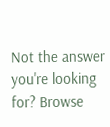Not the answer you're looking for? Browse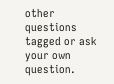other questions tagged or ask your own question.